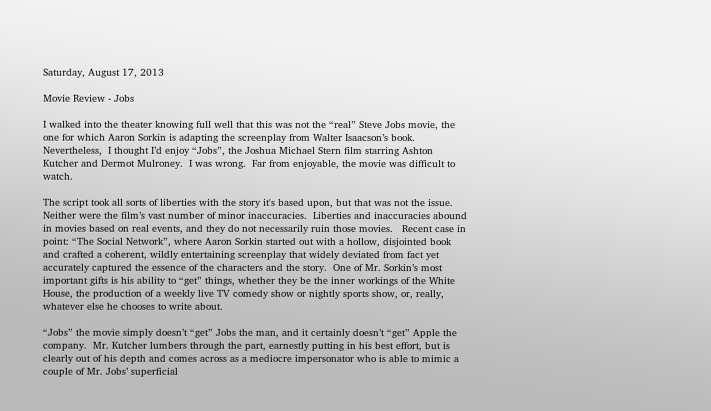Saturday, August 17, 2013

Movie Review - Jobs

I walked into the theater knowing full well that this was not the “real” Steve Jobs movie, the one for which Aaron Sorkin is adapting the screenplay from Walter Isaacson’s book.  Nevertheless,  I thought I’d enjoy “Jobs”, the Joshua Michael Stern film starring Ashton Kutcher and Dermot Mulroney.  I was wrong.  Far from enjoyable, the movie was difficult to watch.

The script took all sorts of liberties with the story it's based upon, but that was not the issue. Neither were the film’s vast number of minor inaccuracies.  Liberties and inaccuracies abound in movies based on real events, and they do not necessarily ruin those movies.   Recent case in point: “The Social Network”, where Aaron Sorkin started out with a hollow, disjointed book and crafted a coherent, wildly entertaining screenplay that widely deviated from fact yet accurately captured the essence of the characters and the story.  One of Mr. Sorkin’s most important gifts is his ability to “get” things, whether they be the inner workings of the White House, the production of a weekly live TV comedy show or nightly sports show, or, really, whatever else he chooses to write about.

“Jobs” the movie simply doesn’t “get” Jobs the man, and it certainly doesn’t “get” Apple the company.  Mr. Kutcher lumbers through the part, earnestly putting in his best effort, but is clearly out of his depth and comes across as a mediocre impersonator who is able to mimic a couple of Mr. Jobs’ superficial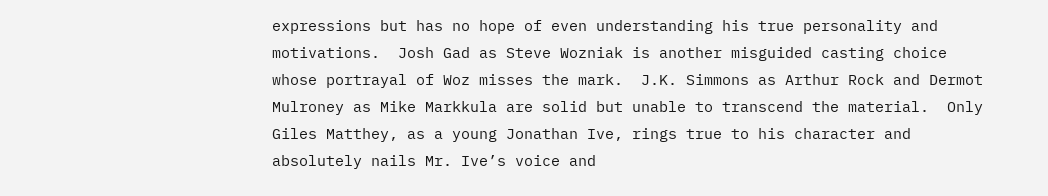expressions but has no hope of even understanding his true personality and motivations.  Josh Gad as Steve Wozniak is another misguided casting choice whose portrayal of Woz misses the mark.  J.K. Simmons as Arthur Rock and Dermot Mulroney as Mike Markkula are solid but unable to transcend the material.  Only Giles Matthey, as a young Jonathan Ive, rings true to his character and absolutely nails Mr. Ive’s voice and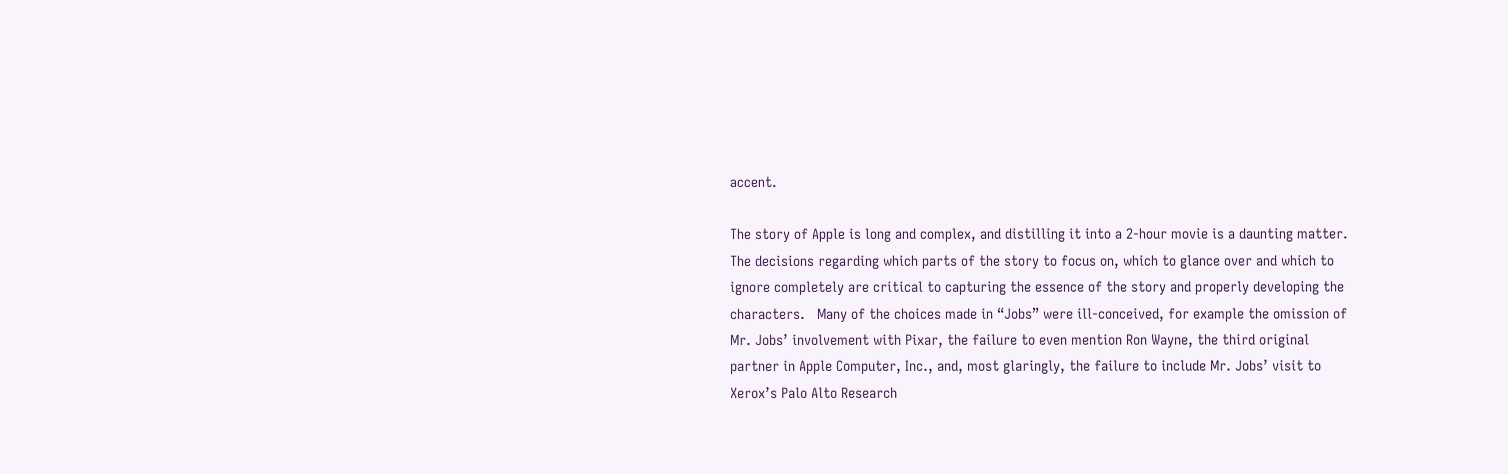accent.

The story of Apple is long and complex, and distilling it into a 2-hour movie is a daunting matter. The decisions regarding which parts of the story to focus on, which to glance over and which to ignore completely are critical to capturing the essence of the story and properly developing the characters.   Many of the choices made in “Jobs” were ill-conceived, for example the omission of Mr. Jobs’ involvement with Pixar, the failure to even mention Ron Wayne, the third original partner in Apple Computer, Inc., and, most glaringly, the failure to include Mr. Jobs’ visit to Xerox’s Palo Alto Research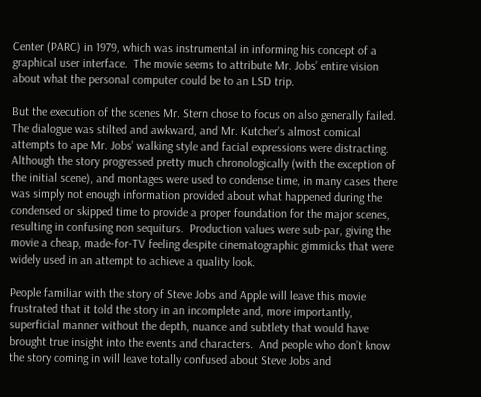Center (PARC) in 1979, which was instrumental in informing his concept of a graphical user interface.  The movie seems to attribute Mr. Jobs’ entire vision about what the personal computer could be to an LSD trip.

But the execution of the scenes Mr. Stern chose to focus on also generally failed.  The dialogue was stilted and awkward, and Mr. Kutcher’s almost comical attempts to ape Mr. Jobs’ walking style and facial expressions were distracting.  Although the story progressed pretty much chronologically (with the exception of the initial scene), and montages were used to condense time, in many cases there was simply not enough information provided about what happened during the condensed or skipped time to provide a proper foundation for the major scenes, resulting in confusing non sequiturs.  Production values were sub-par, giving the movie a cheap, made-for-TV feeling despite cinematographic gimmicks that were widely used in an attempt to achieve a quality look.

People familiar with the story of Steve Jobs and Apple will leave this movie frustrated that it told the story in an incomplete and, more importantly, superficial manner without the depth, nuance and subtlety that would have brought true insight into the events and characters.  And people who don’t know the story coming in will leave totally confused about Steve Jobs and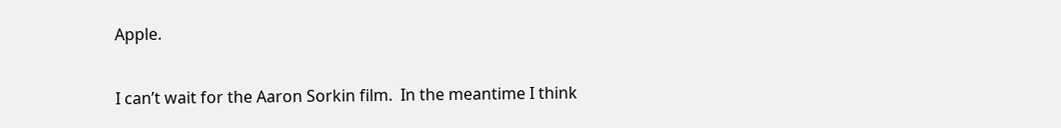Apple.

I can’t wait for the Aaron Sorkin film.  In the meantime I think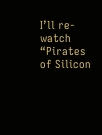I’ll re-watch “Pirates of Silicon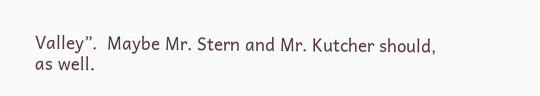Valley”.  Maybe Mr. Stern and Mr. Kutcher should, as well.